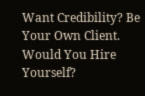Want Credibility? Be Your Own Client. Would You Hire Yourself?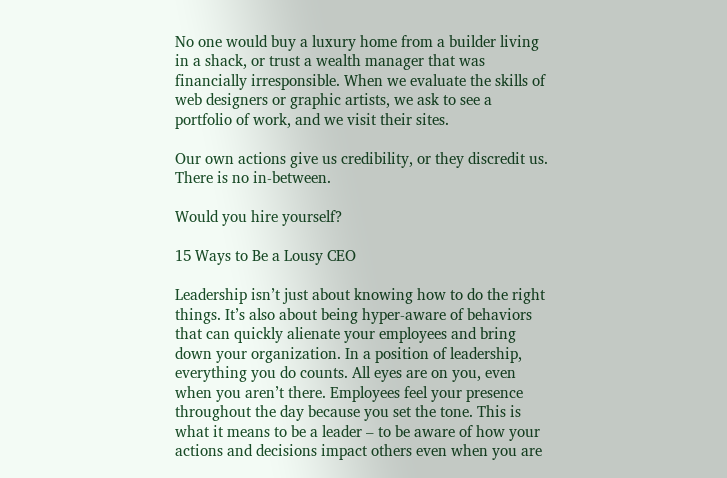No one would buy a luxury home from a builder living in a shack, or trust a wealth manager that was financially irresponsible. When we evaluate the skills of web designers or graphic artists, we ask to see a portfolio of work, and we visit their sites.

Our own actions give us credibility, or they discredit us. There is no in-between.

Would you hire yourself?

15 Ways to Be a Lousy CEO

Leadership isn’t just about knowing how to do the right things. It’s also about being hyper-aware of behaviors that can quickly alienate your employees and bring down your organization. In a position of leadership, everything you do counts. All eyes are on you, even when you aren’t there. Employees feel your presence throughout the day because you set the tone. This is what it means to be a leader – to be aware of how your actions and decisions impact others even when you are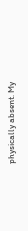physically absent. My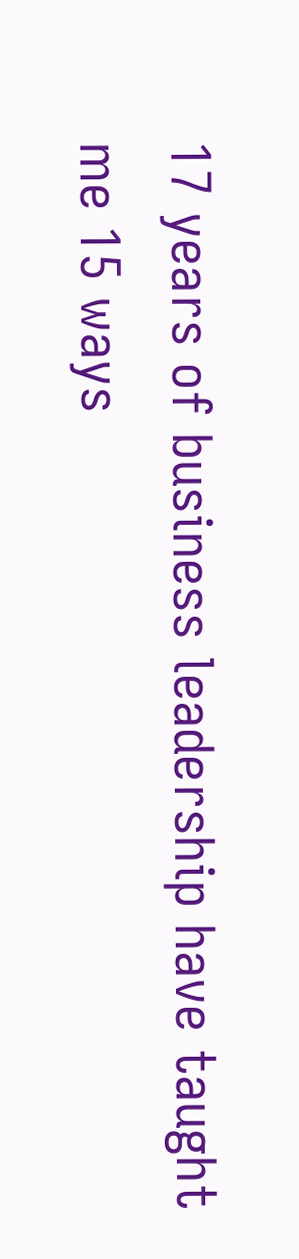17 years of business leadership have taught me 15 ways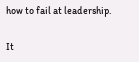how to fail at leadership.

It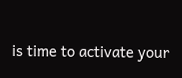is time to activate your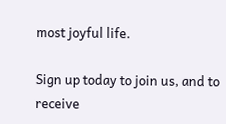most joyful life.

Sign up today to join us, and to receive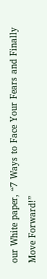our White paper, “7 Ways to Face Your Fears and Finally Move Forward!”